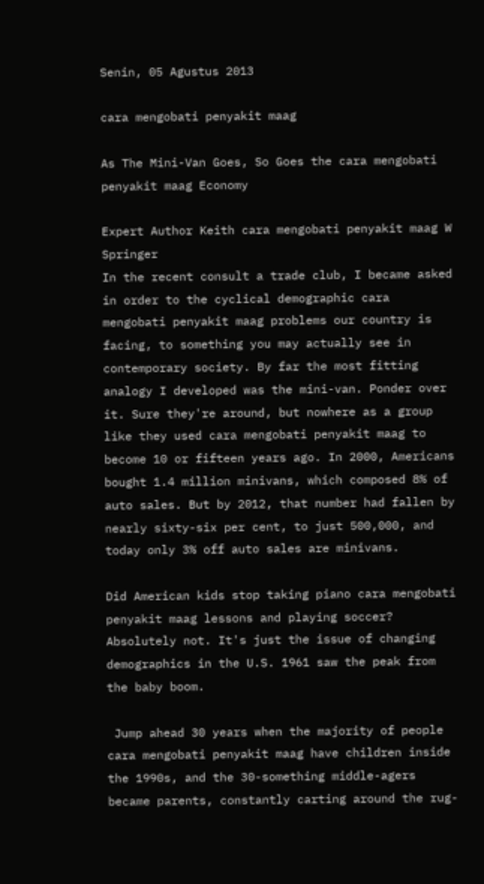Senin, 05 Agustus 2013

cara mengobati penyakit maag

As The Mini-Van Goes, So Goes the cara mengobati penyakit maag Economy

Expert Author Keith cara mengobati penyakit maag W Springer
In the recent consult a trade club, I became asked in order to the cyclical demographic cara mengobati penyakit maag problems our country is facing, to something you may actually see in contemporary society. By far the most fitting analogy I developed was the mini-van. Ponder over it. Sure they're around, but nowhere as a group like they used cara mengobati penyakit maag to become 10 or fifteen years ago. In 2000, Americans bought 1.4 million minivans, which composed 8% of auto sales. But by 2012, that number had fallen by nearly sixty-six per cent, to just 500,000, and today only 3% off auto sales are minivans.

Did American kids stop taking piano cara mengobati penyakit maag lessons and playing soccer? Absolutely not. It's just the issue of changing demographics in the U.S. 1961 saw the peak from the baby boom.

 Jump ahead 30 years when the majority of people cara mengobati penyakit maag have children inside the 1990s, and the 30-something middle-agers became parents, constantly carting around the rug-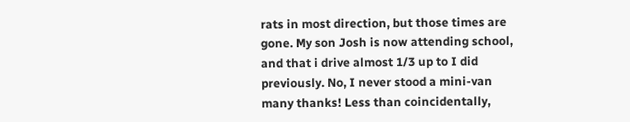rats in most direction, but those times are gone. My son Josh is now attending school, and that i drive almost 1/3 up to I did previously. No, I never stood a mini-van many thanks! Less than coincidentally,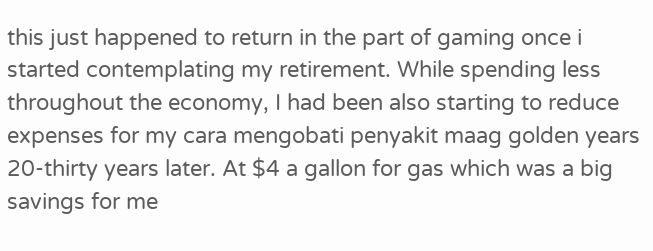this just happened to return in the part of gaming once i started contemplating my retirement. While spending less throughout the economy, I had been also starting to reduce expenses for my cara mengobati penyakit maag golden years 20-thirty years later. At $4 a gallon for gas which was a big savings for me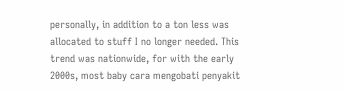personally, in addition to a ton less was allocated to stuff I no longer needed. This trend was nationwide, for with the early 2000s, most baby cara mengobati penyakit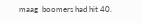maag  boomers had hit 40.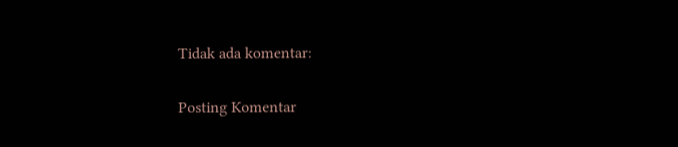Tidak ada komentar:

Posting Komentar